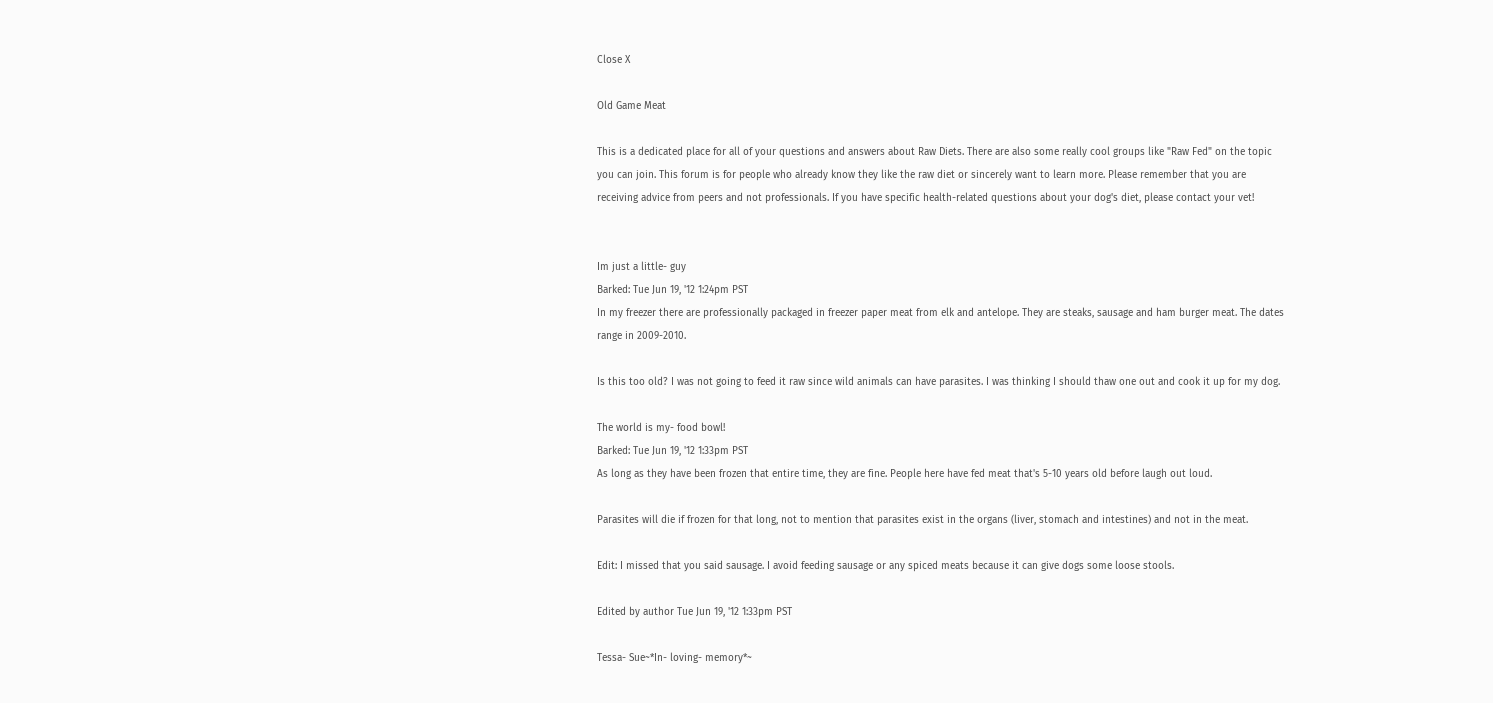Close X

Old Game Meat

This is a dedicated place for all of your questions and answers about Raw Diets. There are also some really cool groups like "Raw Fed" on the topic you can join. This forum is for people who already know they like the raw diet or sincerely want to learn more. Please remember that you are receiving advice from peers and not professionals. If you have specific health-related questions about your dog's diet, please contact your vet!


Im just a little- guy
Barked: Tue Jun 19, '12 1:24pm PST
In my freezer there are professionally packaged in freezer paper meat from elk and antelope. They are steaks, sausage and ham burger meat. The dates range in 2009-2010.

Is this too old? I was not going to feed it raw since wild animals can have parasites. I was thinking I should thaw one out and cook it up for my dog.

The world is my- food bowl!
Barked: Tue Jun 19, '12 1:33pm PST
As long as they have been frozen that entire time, they are fine. People here have fed meat that's 5-10 years old before laugh out loud.

Parasites will die if frozen for that long, not to mention that parasites exist in the organs (liver, stomach and intestines) and not in the meat.

Edit: I missed that you said sausage. I avoid feeding sausage or any spiced meats because it can give dogs some loose stools.

Edited by author Tue Jun 19, '12 1:33pm PST

Tessa- Sue~*In- loving- memory*~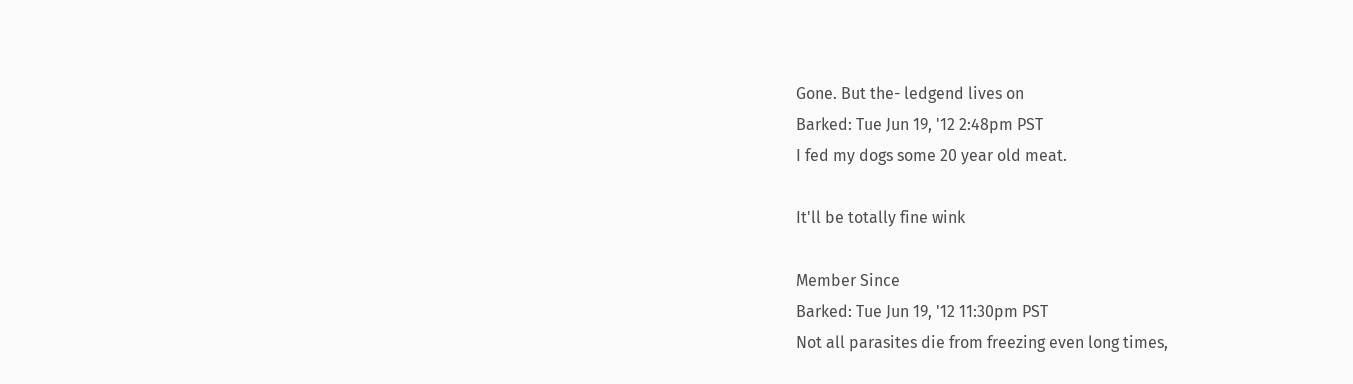Gone. But the- ledgend lives on
Barked: Tue Jun 19, '12 2:48pm PST
I fed my dogs some 20 year old meat.

It'll be totally fine wink

Member Since
Barked: Tue Jun 19, '12 11:30pm PST
Not all parasites die from freezing even long times,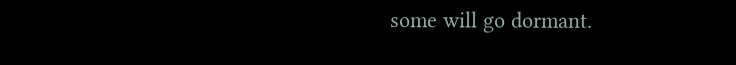some will go dormant.